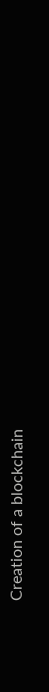Creation of a blockchain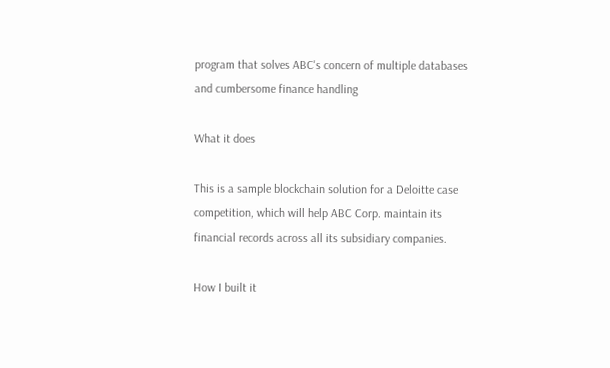program that solves ABC's concern of multiple databases and cumbersome finance handling

What it does

This is a sample blockchain solution for a Deloitte case competition, which will help ABC Corp. maintain its financial records across all its subsidiary companies.

How I built it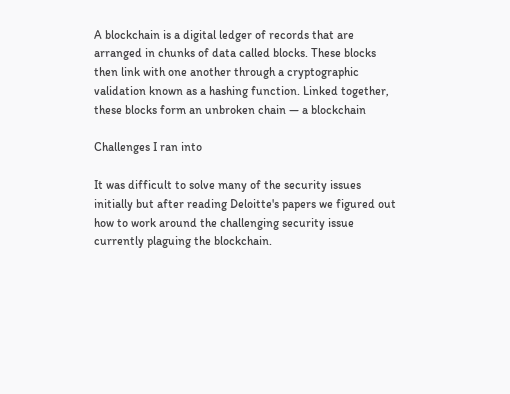A blockchain is a digital ledger of records that are arranged in chunks of data called blocks. These blocks then link with one another through a cryptographic validation known as a hashing function. Linked together, these blocks form an unbroken chain — a blockchain

Challenges I ran into

It was difficult to solve many of the security issues initially but after reading Deloitte's papers we figured out how to work around the challenging security issue currently plaguing the blockchain.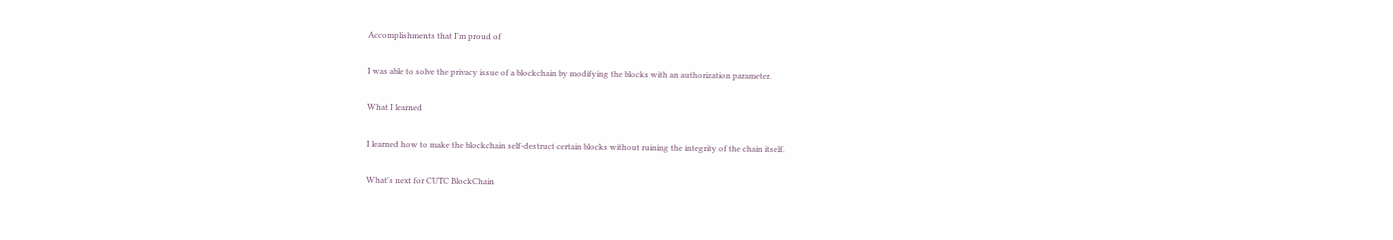Accomplishments that I'm proud of

I was able to solve the privacy issue of a blockchain by modifying the blocks with an authorization parameter.

What I learned

I learned how to make the blockchain self-destruct certain blocks without ruining the integrity of the chain itself.

What's next for CUTC BlockChain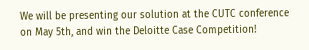We will be presenting our solution at the CUTC conference on May 5th, and win the Deloitte Case Competition!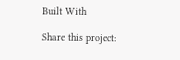Built With

Share this project: